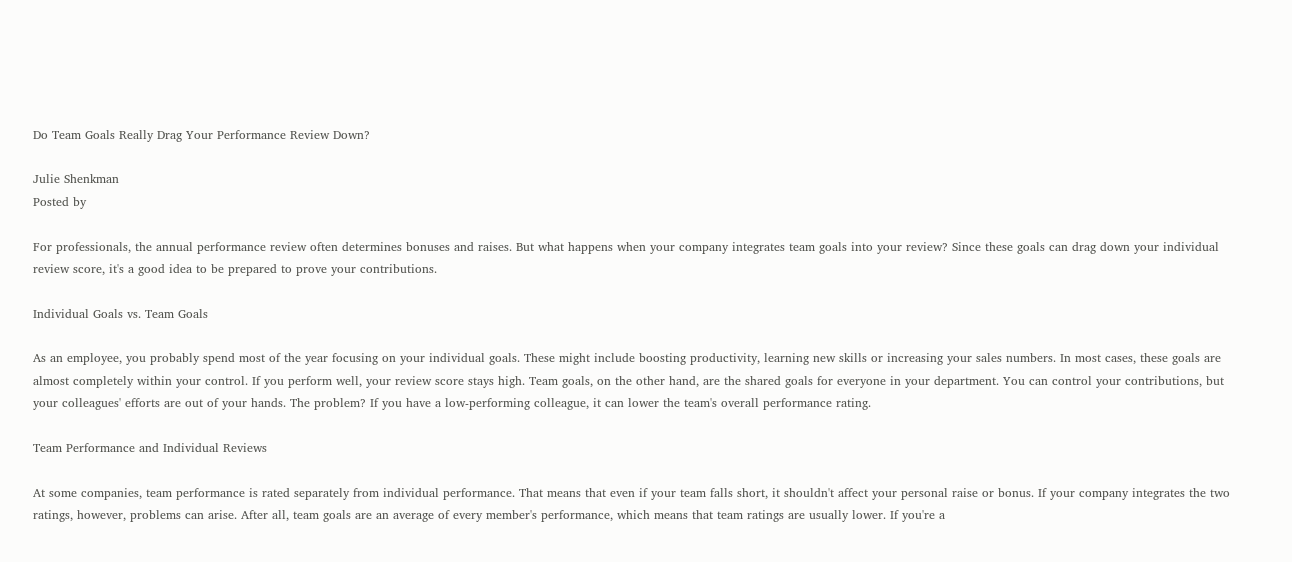Do Team Goals Really Drag Your Performance Review Down?

Julie Shenkman
Posted by

For professionals, the annual performance review often determines bonuses and raises. But what happens when your company integrates team goals into your review? Since these goals can drag down your individual review score, it's a good idea to be prepared to prove your contributions.

Individual Goals vs. Team Goals

As an employee, you probably spend most of the year focusing on your individual goals. These might include boosting productivity, learning new skills or increasing your sales numbers. In most cases, these goals are almost completely within your control. If you perform well, your review score stays high. Team goals, on the other hand, are the shared goals for everyone in your department. You can control your contributions, but your colleagues' efforts are out of your hands. The problem? If you have a low-performing colleague, it can lower the team's overall performance rating.

Team Performance and Individual Reviews

At some companies, team performance is rated separately from individual performance. That means that even if your team falls short, it shouldn't affect your personal raise or bonus. If your company integrates the two ratings, however, problems can arise. After all, team goals are an average of every member's performance, which means that team ratings are usually lower. If you're a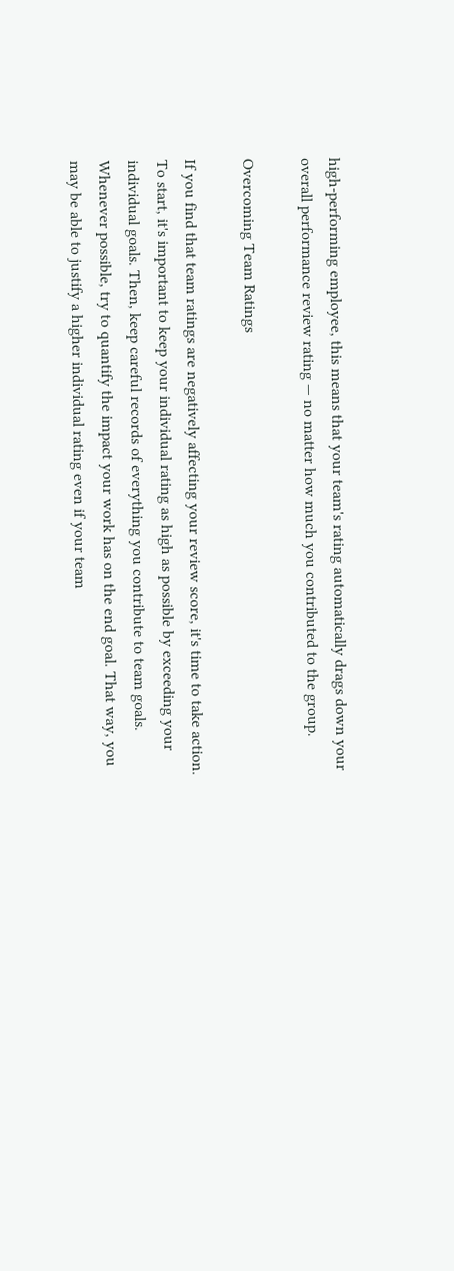high-performing employee, this means that your team's rating automatically drags down your overall performance review rating — no matter how much you contributed to the group.

Overcoming Team Ratings

If you find that team ratings are negatively affecting your review score, it's time to take action. To start, it's important to keep your individual rating as high as possible by exceeding your individual goals. Then, keep careful records of everything you contribute to team goals. Whenever possible, try to quantify the impact your work has on the end goal. That way, you may be able to justify a higher individual rating even if your team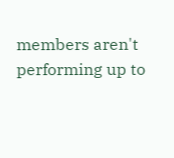members aren't performing up to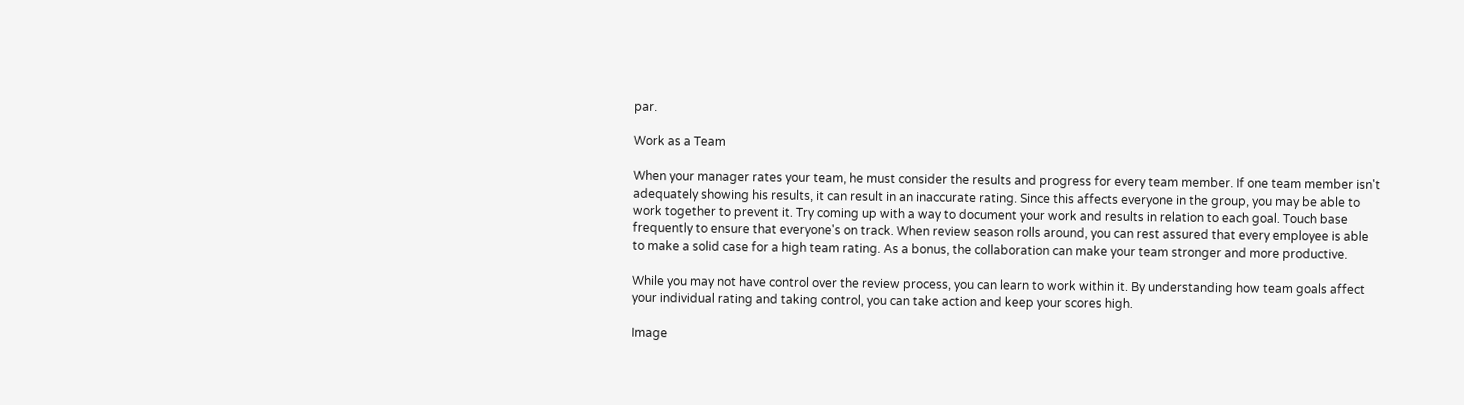par.

Work as a Team

When your manager rates your team, he must consider the results and progress for every team member. If one team member isn't adequately showing his results, it can result in an inaccurate rating. Since this affects everyone in the group, you may be able to work together to prevent it. Try coming up with a way to document your work and results in relation to each goal. Touch base frequently to ensure that everyone's on track. When review season rolls around, you can rest assured that every employee is able to make a solid case for a high team rating. As a bonus, the collaboration can make your team stronger and more productive.

While you may not have control over the review process, you can learn to work within it. By understanding how team goals affect your individual rating and taking control, you can take action and keep your scores high.

Image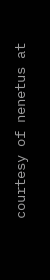courtesy of nenetus at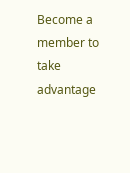Become a member to take advantage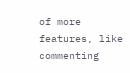of more features, like commenting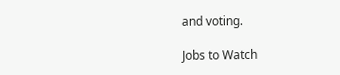and voting.

Jobs to Watch